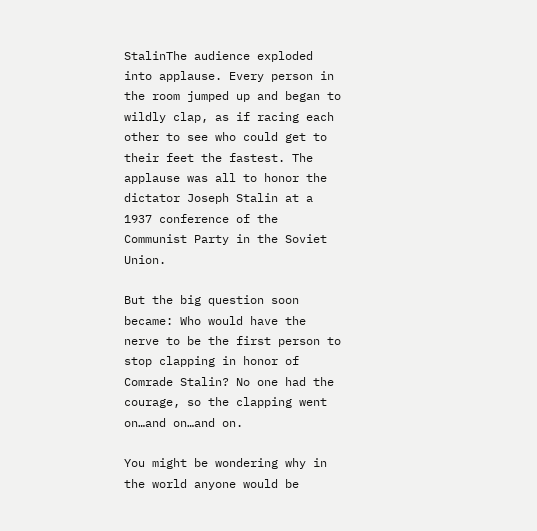StalinThe audience exploded into applause. Every person in the room jumped up and began to wildly clap, as if racing each other to see who could get to their feet the fastest. The applause was all to honor the dictator Joseph Stalin at a 1937 conference of the Communist Party in the Soviet Union.

But the big question soon became: Who would have the nerve to be the first person to stop clapping in honor of Comrade Stalin? No one had the courage, so the clapping went on…and on…and on.

You might be wondering why in the world anyone would be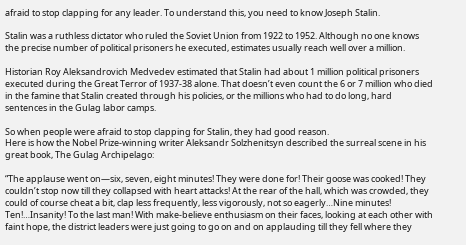afraid to stop clapping for any leader. To understand this, you need to know Joseph Stalin.

Stalin was a ruthless dictator who ruled the Soviet Union from 1922 to 1952. Although no one knows the precise number of political prisoners he executed, estimates usually reach well over a million.

Historian Roy Aleksandrovich Medvedev estimated that Stalin had about 1 million political prisoners executed during the Great Terror of 1937-38 alone. That doesn’t even count the 6 or 7 million who died in the famine that Stalin created through his policies, or the millions who had to do long, hard sentences in the Gulag labor camps.

So when people were afraid to stop clapping for Stalin, they had good reason.
Here is how the Nobel Prize-winning writer Aleksandr Solzhenitsyn described the surreal scene in his great book, The Gulag Archipelago:

“The applause went on—six, seven, eight minutes! They were done for! Their goose was cooked! They couldn’t stop now till they collapsed with heart attacks! At the rear of the hall, which was crowded, they could of course cheat a bit, clap less frequently, less vigorously, not so eagerly…Nine minutes! Ten!…Insanity! To the last man! With make-believe enthusiasm on their faces, looking at each other with faint hope, the district leaders were just going to go on and on applauding till they fell where they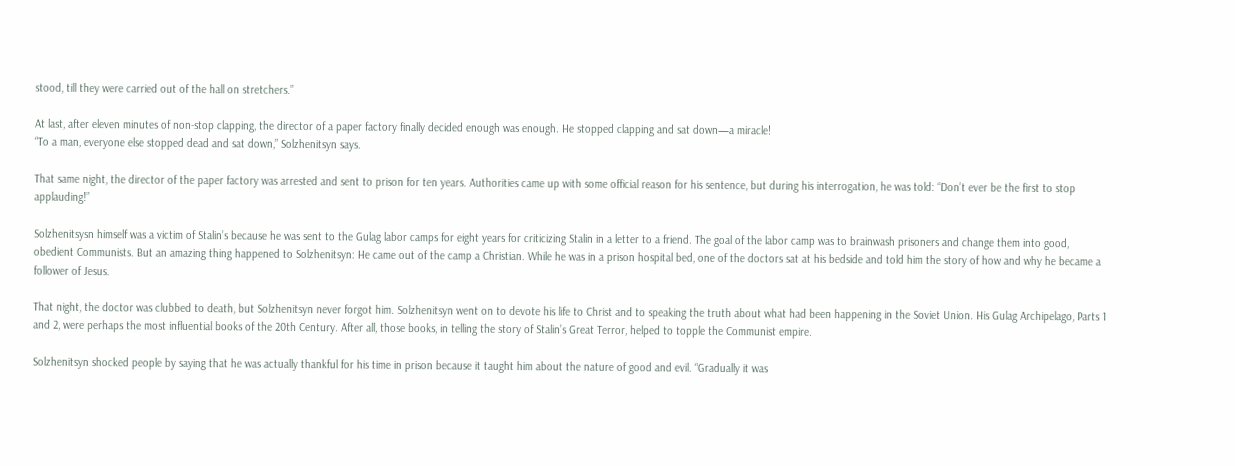stood, till they were carried out of the hall on stretchers.”

At last, after eleven minutes of non-stop clapping, the director of a paper factory finally decided enough was enough. He stopped clapping and sat down—a miracle!
“To a man, everyone else stopped dead and sat down,” Solzhenitsyn says.

That same night, the director of the paper factory was arrested and sent to prison for ten years. Authorities came up with some official reason for his sentence, but during his interrogation, he was told: “Don’t ever be the first to stop applauding!”

Solzhenitsysn himself was a victim of Stalin’s because he was sent to the Gulag labor camps for eight years for criticizing Stalin in a letter to a friend. The goal of the labor camp was to brainwash prisoners and change them into good, obedient Communists. But an amazing thing happened to Solzhenitsyn: He came out of the camp a Christian. While he was in a prison hospital bed, one of the doctors sat at his bedside and told him the story of how and why he became a follower of Jesus.

That night, the doctor was clubbed to death, but Solzhenitsyn never forgot him. Solzhenitsyn went on to devote his life to Christ and to speaking the truth about what had been happening in the Soviet Union. His Gulag Archipelago, Parts 1 and 2, were perhaps the most influential books of the 20th Century. After all, those books, in telling the story of Stalin’s Great Terror, helped to topple the Communist empire.

Solzhenitsyn shocked people by saying that he was actually thankful for his time in prison because it taught him about the nature of good and evil. “Gradually it was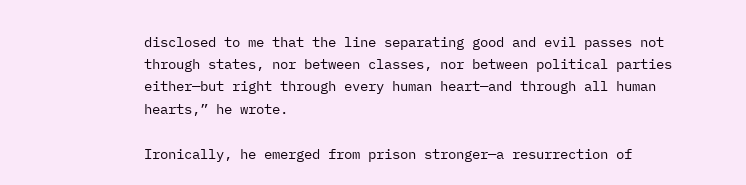disclosed to me that the line separating good and evil passes not through states, nor between classes, nor between political parties either—but right through every human heart—and through all human hearts,” he wrote.

Ironically, he emerged from prison stronger—a resurrection of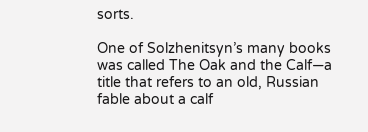sorts.

One of Solzhenitsyn’s many books was called The Oak and the Calf—a title that refers to an old, Russian fable about a calf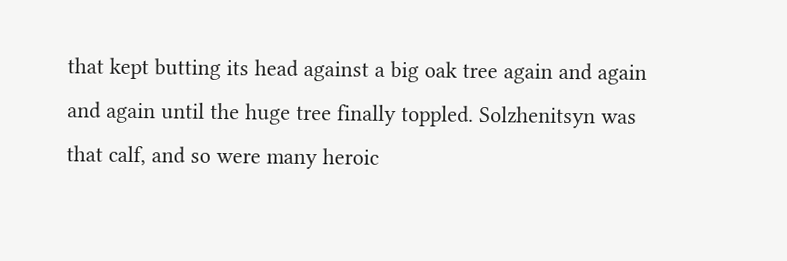that kept butting its head against a big oak tree again and again and again until the huge tree finally toppled. Solzhenitsyn was that calf, and so were many heroic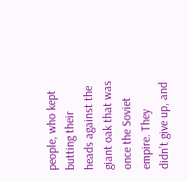people, who kept butting their heads against the giant oak that was once the Soviet empire. They didn’t give up, and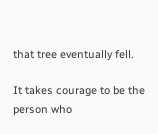that tree eventually fell.

It takes courage to be the person who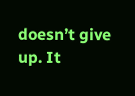doesn’t give up. It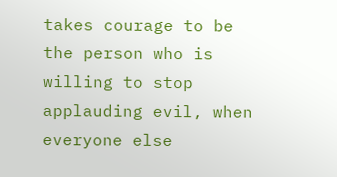takes courage to be the person who is willing to stop applauding evil, when everyone else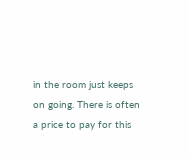in the room just keeps on going. There is often a price to pay for this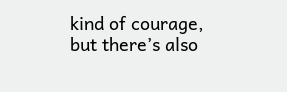kind of courage, but there’s also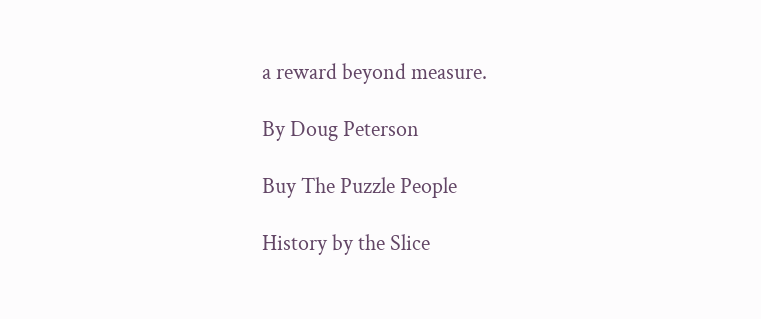a reward beyond measure.

By Doug Peterson

Buy The Puzzle People

History by the Slice